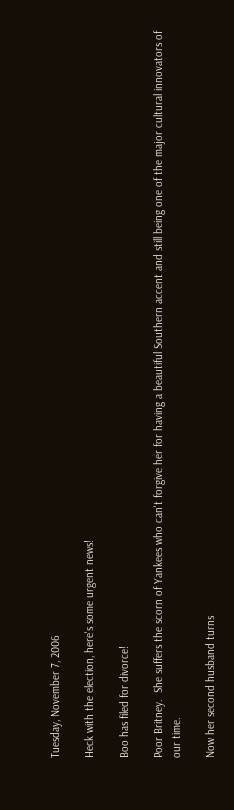Tuesday, November 7, 2006

Heck with the election, here's some urgent news!

Boo has filed for divorce!

Poor Britney.  She suffers the scorn of Yankees who can't forgive her for having a beautiful Southern accent and still being one of the major cultural innovators of our time.

Now her second husband turns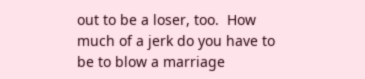out to be a loser, too.  How much of a jerk do you have to be to blow a marriage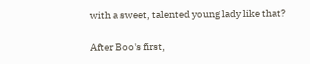with a sweet, talented young lady like that?

After Boo's first,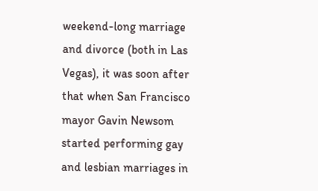weekend-long marriage and divorce (both in Las Vegas), it was soon after that when San Francisco mayor Gavin Newsom started performing gay and lesbian marriages in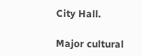City Hall.

Major cultural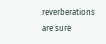reverberations are sure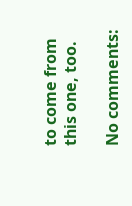to come from this one, too.

No comments: